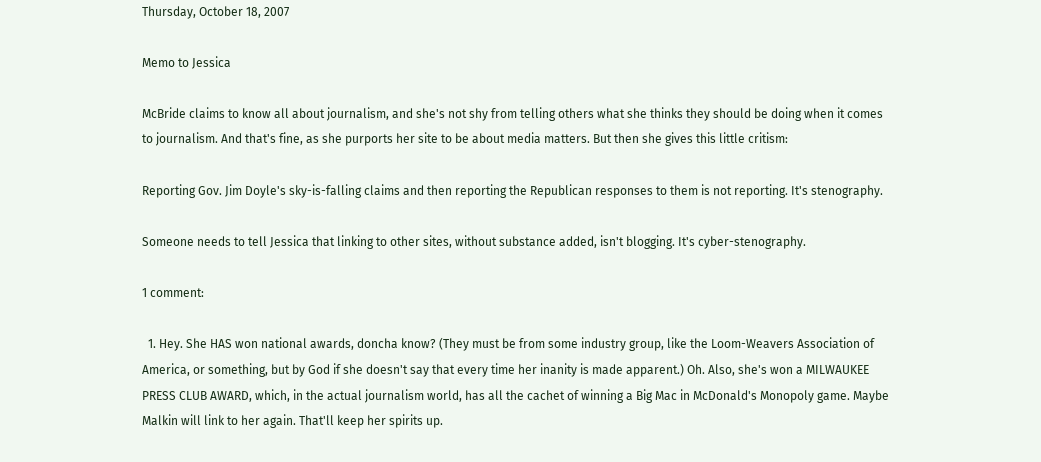Thursday, October 18, 2007

Memo to Jessica

McBride claims to know all about journalism, and she's not shy from telling others what she thinks they should be doing when it comes to journalism. And that's fine, as she purports her site to be about media matters. But then she gives this little critism:

Reporting Gov. Jim Doyle's sky-is-falling claims and then reporting the Republican responses to them is not reporting. It's stenography.

Someone needs to tell Jessica that linking to other sites, without substance added, isn't blogging. It's cyber-stenography.

1 comment:

  1. Hey. She HAS won national awards, doncha know? (They must be from some industry group, like the Loom-Weavers Association of America, or something, but by God if she doesn't say that every time her inanity is made apparent.) Oh. Also, she's won a MILWAUKEE PRESS CLUB AWARD, which, in the actual journalism world, has all the cachet of winning a Big Mac in McDonald's Monopoly game. Maybe Malkin will link to her again. That'll keep her spirits up.